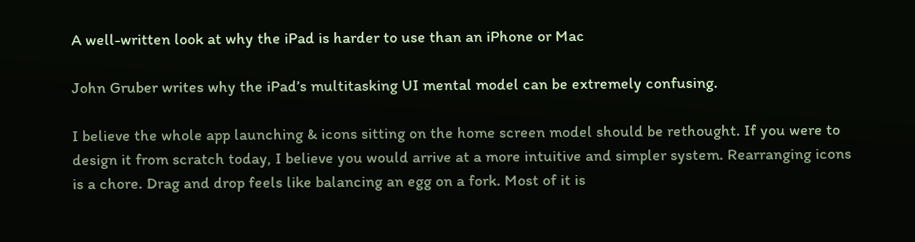A well-written look at why the iPad is harder to use than an iPhone or Mac

John Gruber writes why the iPad’s multitasking UI mental model can be extremely confusing.

I believe the whole app launching & icons sitting on the home screen model should be rethought. If you were to design it from scratch today, I believe you would arrive at a more intuitive and simpler system. Rearranging icons is a chore. Drag and drop feels like balancing an egg on a fork. Most of it is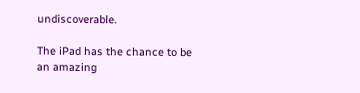undiscoverable.

The iPad has the chance to be an amazing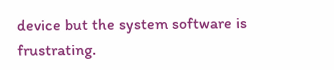device but the system software is frustrating.